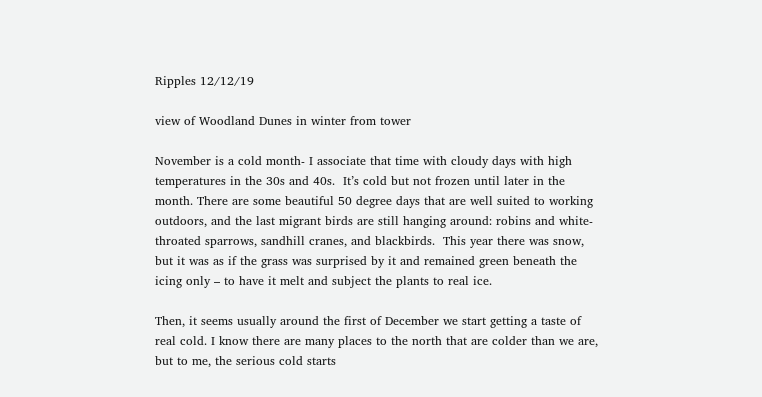Ripples 12/12/19

view of Woodland Dunes in winter from tower

November is a cold month- I associate that time with cloudy days with high temperatures in the 30s and 40s.  It’s cold but not frozen until later in the month. There are some beautiful 50 degree days that are well suited to working outdoors, and the last migrant birds are still hanging around: robins and white-throated sparrows, sandhill cranes, and blackbirds.  This year there was snow, but it was as if the grass was surprised by it and remained green beneath the icing only – to have it melt and subject the plants to real ice.

Then, it seems usually around the first of December we start getting a taste of real cold. I know there are many places to the north that are colder than we are, but to me, the serious cold starts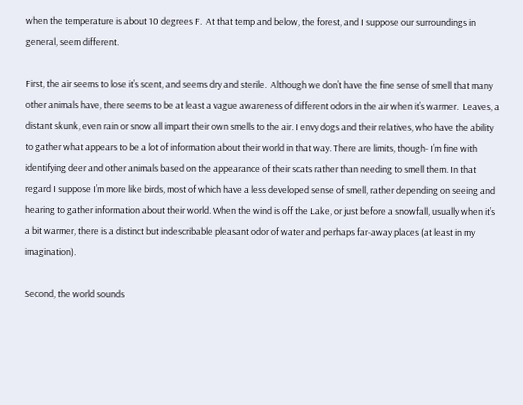when the temperature is about 10 degrees F.  At that temp and below, the forest, and I suppose our surroundings in general, seem different.

First, the air seems to lose it’s scent, and seems dry and sterile.  Although we don’t have the fine sense of smell that many other animals have, there seems to be at least a vague awareness of different odors in the air when it’s warmer.  Leaves, a distant skunk, even rain or snow all impart their own smells to the air. I envy dogs and their relatives, who have the ability to gather what appears to be a lot of information about their world in that way. There are limits, though- I’m fine with identifying deer and other animals based on the appearance of their scats rather than needing to smell them. In that regard I suppose I’m more like birds, most of which have a less developed sense of smell, rather depending on seeing and hearing to gather information about their world. When the wind is off the Lake, or just before a snowfall, usually when it’s a bit warmer, there is a distinct but indescribable pleasant odor of water and perhaps far-away places (at least in my imagination).

Second, the world sounds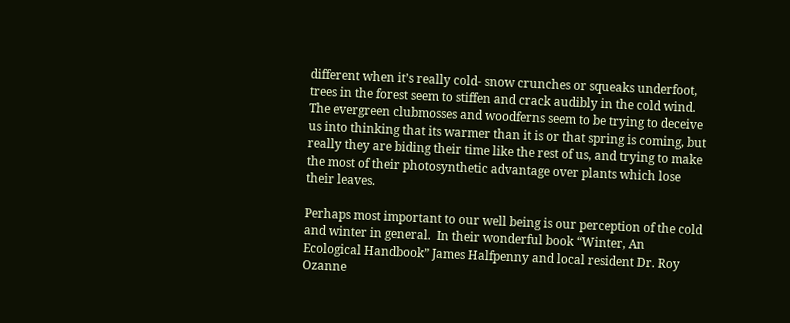different when it’s really cold- snow crunches or squeaks underfoot, trees in the forest seem to stiffen and crack audibly in the cold wind.  The evergreen clubmosses and woodferns seem to be trying to deceive us into thinking that its warmer than it is or that spring is coming, but really they are biding their time like the rest of us, and trying to make the most of their photosynthetic advantage over plants which lose their leaves.

Perhaps most important to our well being is our perception of the cold and winter in general.  In their wonderful book “Winter, An Ecological Handbook” James Halfpenny and local resident Dr. Roy Ozanne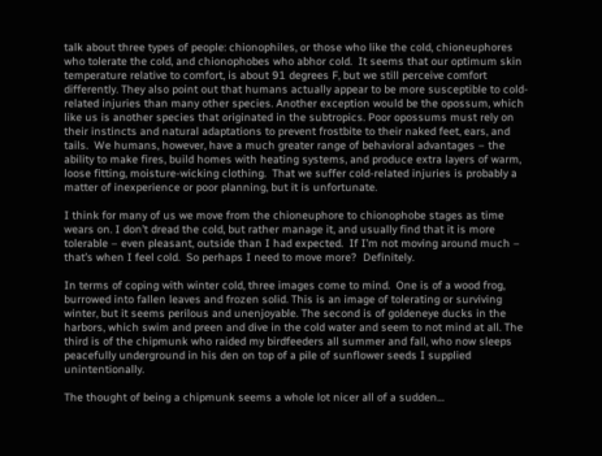talk about three types of people: chionophiles, or those who like the cold, chioneuphores who tolerate the cold, and chionophobes who abhor cold.  It seems that our optimum skin temperature relative to comfort, is about 91 degrees F, but we still perceive comfort differently. They also point out that humans actually appear to be more susceptible to cold-related injuries than many other species. Another exception would be the opossum, which like us is another species that originated in the subtropics. Poor opossums must rely on their instincts and natural adaptations to prevent frostbite to their naked feet, ears, and tails.  We humans, however, have a much greater range of behavioral advantages – the ability to make fires, build homes with heating systems, and produce extra layers of warm, loose fitting, moisture-wicking clothing.  That we suffer cold-related injuries is probably a matter of inexperience or poor planning, but it is unfortunate.

I think for many of us we move from the chioneuphore to chionophobe stages as time wears on. I don’t dread the cold, but rather manage it, and usually find that it is more tolerable – even pleasant, outside than I had expected.  If I’m not moving around much – that’s when I feel cold.  So perhaps I need to move more?  Definitely.

In terms of coping with winter cold, three images come to mind.  One is of a wood frog, burrowed into fallen leaves and frozen solid. This is an image of tolerating or surviving winter, but it seems perilous and unenjoyable. The second is of goldeneye ducks in the harbors, which swim and preen and dive in the cold water and seem to not mind at all. The third is of the chipmunk who raided my birdfeeders all summer and fall, who now sleeps peacefully underground in his den on top of a pile of sunflower seeds I supplied unintentionally.

The thought of being a chipmunk seems a whole lot nicer all of a sudden…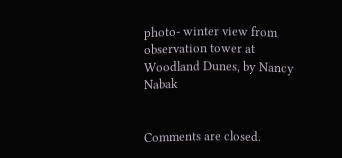photo- winter view from observation tower at Woodland Dunes, by Nancy Nabak


Comments are closed.